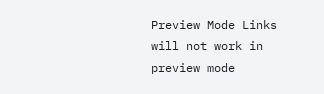Preview Mode Links will not work in preview mode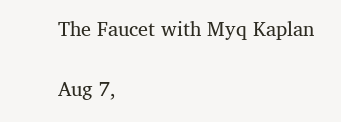The Faucet with Myq Kaplan

Aug 7,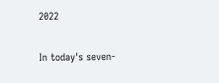2022

In today's seven-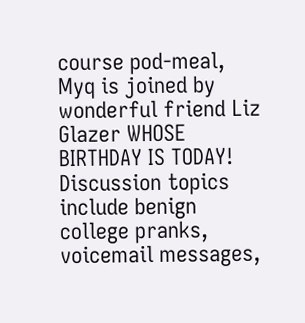course pod-meal, Myq is joined by wonderful friend Liz Glazer WHOSE BIRTHDAY IS TODAY! Discussion topics include benign college pranks, voicemail messages,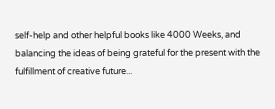self-help and other helpful books like 4000 Weeks, and balancing the ideas of being grateful for the present with the fulfillment of creative future...